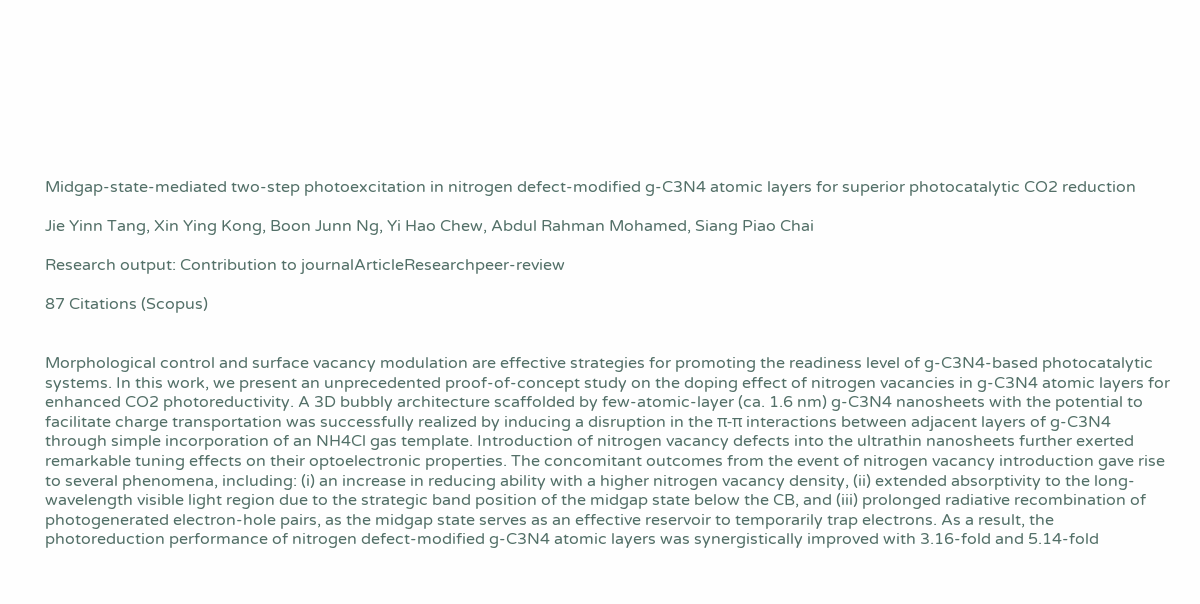Midgap-state-mediated two-step photoexcitation in nitrogen defect-modified g-C3N4 atomic layers for superior photocatalytic CO2 reduction

Jie Yinn Tang, Xin Ying Kong, Boon Junn Ng, Yi Hao Chew, Abdul Rahman Mohamed, Siang Piao Chai

Research output: Contribution to journalArticleResearchpeer-review

87 Citations (Scopus)


Morphological control and surface vacancy modulation are effective strategies for promoting the readiness level of g-C3N4-based photocatalytic systems. In this work, we present an unprecedented proof-of-concept study on the doping effect of nitrogen vacancies in g-C3N4 atomic layers for enhanced CO2 photoreductivity. A 3D bubbly architecture scaffolded by few-atomic-layer (ca. 1.6 nm) g-C3N4 nanosheets with the potential to facilitate charge transportation was successfully realized by inducing a disruption in the π-π interactions between adjacent layers of g-C3N4 through simple incorporation of an NH4Cl gas template. Introduction of nitrogen vacancy defects into the ultrathin nanosheets further exerted remarkable tuning effects on their optoelectronic properties. The concomitant outcomes from the event of nitrogen vacancy introduction gave rise to several phenomena, including: (i) an increase in reducing ability with a higher nitrogen vacancy density, (ii) extended absorptivity to the long-wavelength visible light region due to the strategic band position of the midgap state below the CB, and (iii) prolonged radiative recombination of photogenerated electron-hole pairs, as the midgap state serves as an effective reservoir to temporarily trap electrons. As a result, the photoreduction performance of nitrogen defect-modified g-C3N4 atomic layers was synergistically improved with 3.16-fold and 5.14-fold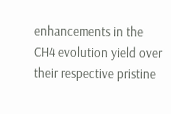enhancements in the CH4 evolution yield over their respective pristine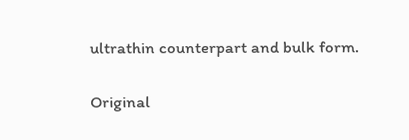ultrathin counterpart and bulk form.

Original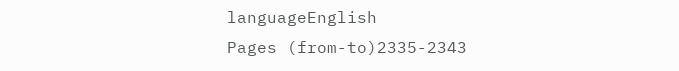languageEnglish
Pages (from-to)2335-2343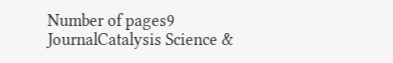Number of pages9
JournalCatalysis Science &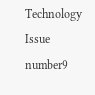Technology
Issue number9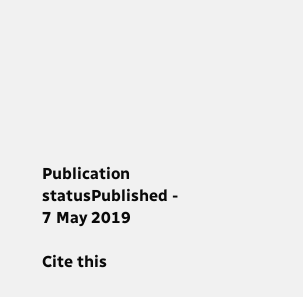Publication statusPublished - 7 May 2019

Cite this